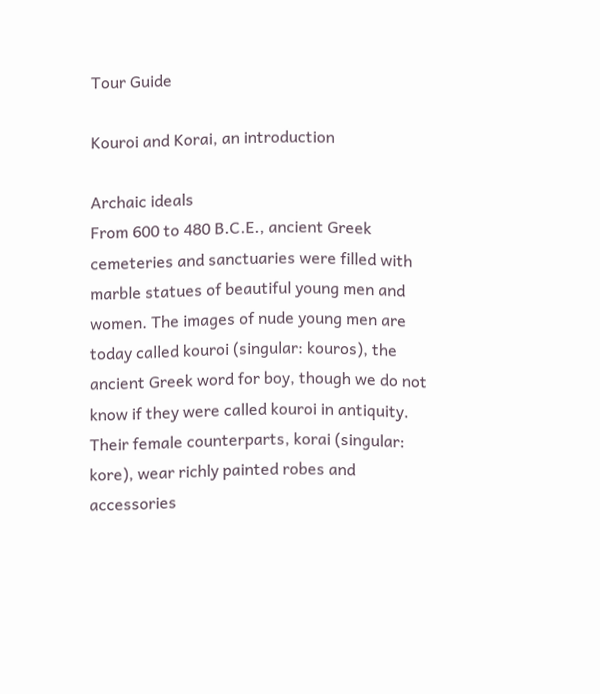Tour Guide

Kouroi and Korai, an introduction

Archaic ideals
From 600 to 480 B.C.E., ancient Greek cemeteries and sanctuaries were filled with marble statues of beautiful young men and women. The images of nude young men are today called kouroi (singular: kouros), the ancient Greek word for boy, though we do not know if they were called kouroi in antiquity. Their female counterparts, korai (singular: kore), wear richly painted robes and accessories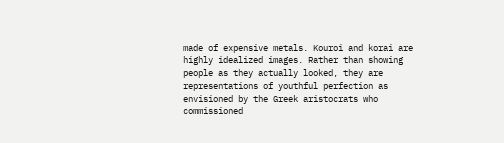made of expensive metals. Kouroi and korai are highly idealized images. Rather than showing people as they actually looked, they are representations of youthful perfection as envisioned by the Greek aristocrats who commissioned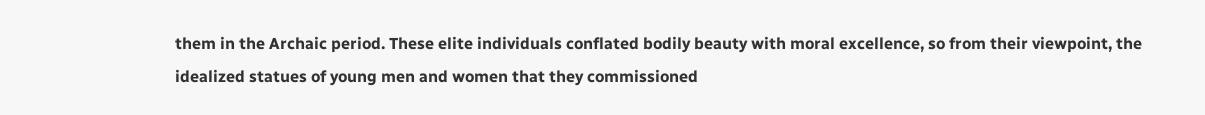them in the Archaic period. These elite individuals conflated bodily beauty with moral excellence, so from their viewpoint, the idealized statues of young men and women that they commissioned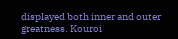displayed both inner and outer greatness. Kouroi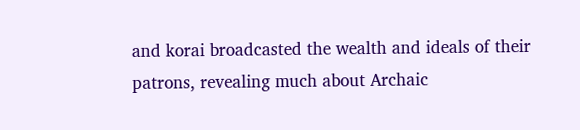and korai broadcasted the wealth and ideals of their patrons, revealing much about Archaic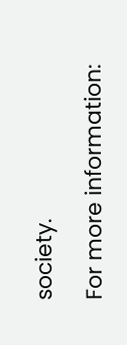society.

For more information: